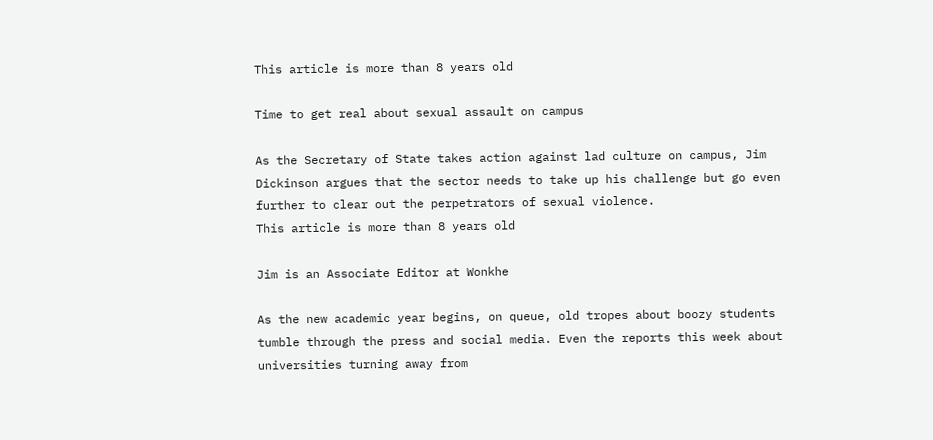This article is more than 8 years old

Time to get real about sexual assault on campus

As the Secretary of State takes action against lad culture on campus, Jim Dickinson argues that the sector needs to take up his challenge but go even further to clear out the perpetrators of sexual violence.
This article is more than 8 years old

Jim is an Associate Editor at Wonkhe

As the new academic year begins, on queue, old tropes about boozy students tumble through the press and social media. Even the reports this week about universities turning away from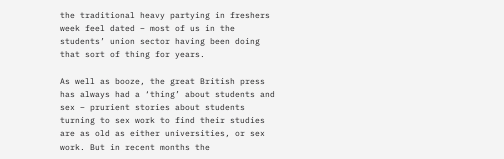the traditional heavy partying in freshers week feel dated – most of us in the students’ union sector having been doing that sort of thing for years.

As well as booze, the great British press has always had a ‘thing’ about students and sex – prurient stories about students turning to sex work to find their studies are as old as either universities, or sex work. But in recent months the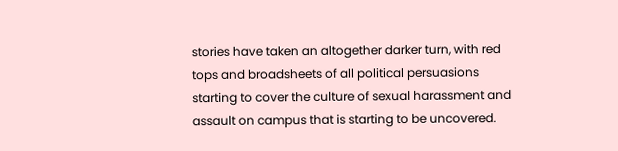stories have taken an altogether darker turn, with red tops and broadsheets of all political persuasions starting to cover the culture of sexual harassment and assault on campus that is starting to be uncovered.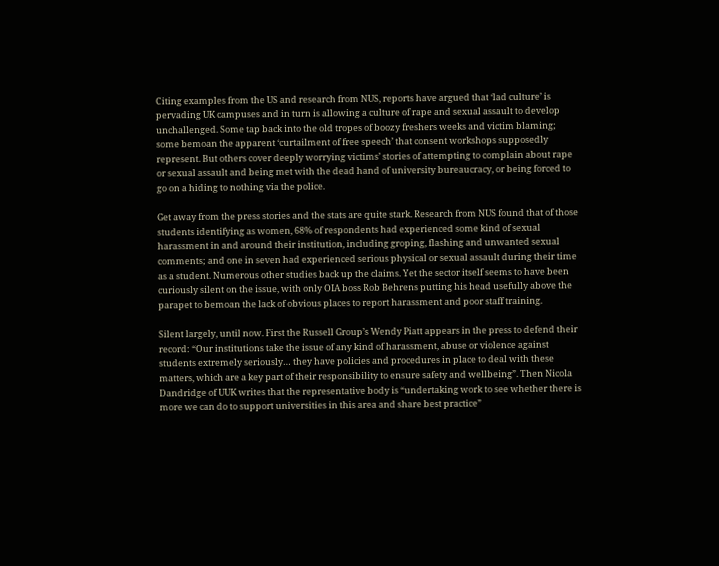Citing examples from the US and research from NUS, reports have argued that ‘lad culture’ is pervading UK campuses and in turn is allowing a culture of rape and sexual assault to develop unchallenged. Some tap back into the old tropes of boozy freshers weeks and victim blaming; some bemoan the apparent ‘curtailment of free speech’ that consent workshops supposedly represent. But others cover deeply worrying victims’ stories of attempting to complain about rape or sexual assault and being met with the dead hand of university bureaucracy, or being forced to go on a hiding to nothing via the police.

Get away from the press stories and the stats are quite stark. Research from NUS found that of those students identifying as women, 68% of respondents had experienced some kind of sexual harassment in and around their institution, including groping, flashing and unwanted sexual comments; and one in seven had experienced serious physical or sexual assault during their time as a student. Numerous other studies back up the claims. Yet the sector itself seems to have been curiously silent on the issue, with only OIA boss Rob Behrens putting his head usefully above the parapet to bemoan the lack of obvious places to report harassment and poor staff training.

Silent largely, until now. First the Russell Group’s Wendy Piatt appears in the press to defend their record: “Our institutions take the issue of any kind of harassment, abuse or violence against students extremely seriously… they have policies and procedures in place to deal with these matters, which are a key part of their responsibility to ensure safety and wellbeing”. Then Nicola Dandridge of UUK writes that the representative body is “undertaking work to see whether there is more we can do to support universities in this area and share best practice”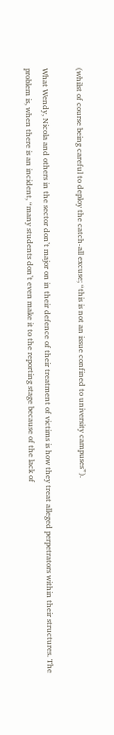(whilst of course being careful to deploy the catch-all excuse; “this is not an issue confined to university campuses”).

What Wendy, Nicola and others in the sector don’t major on in their defence of their treatment of victims is how they treat alleged perpetrators within their structures. The problem is, when there is an incident, “many students don’t even make it to the reporting stage because of the lack of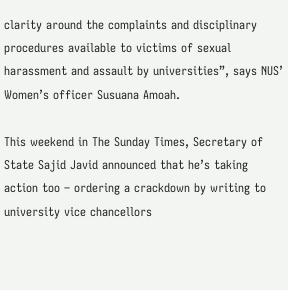clarity around the complaints and disciplinary procedures available to victims of sexual harassment and assault by universities”, says NUS’ Women’s officer Susuana Amoah.

This weekend in The Sunday Times, Secretary of State Sajid Javid announced that he’s taking action too – ordering a crackdown by writing to university vice chancellors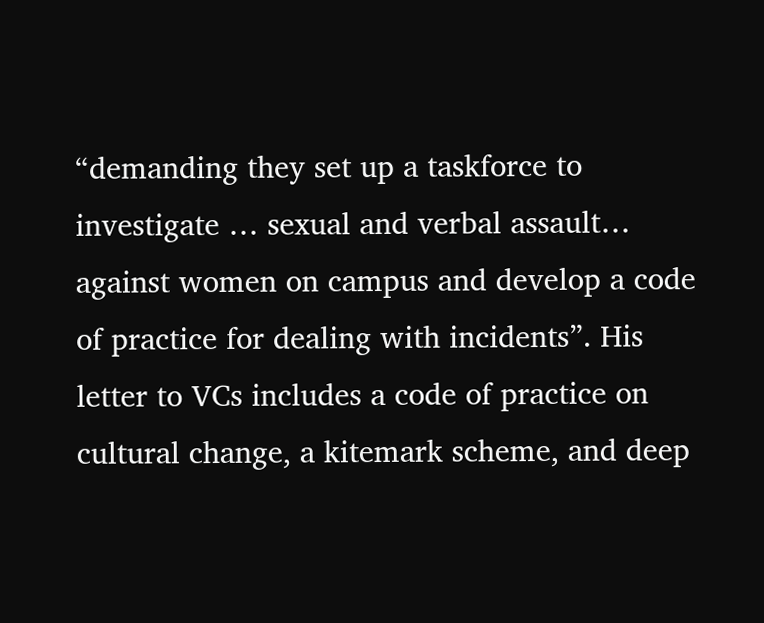“demanding they set up a taskforce to investigate … sexual and verbal assault… against women on campus and develop a code of practice for dealing with incidents”. His letter to VCs includes a code of practice on cultural change, a kitemark scheme, and deep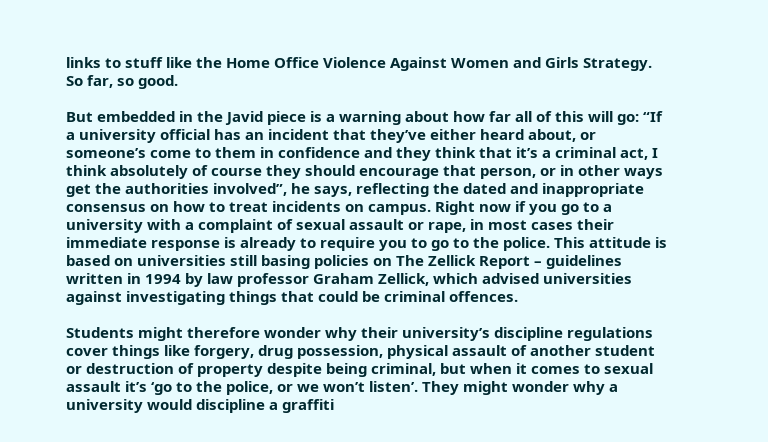links to stuff like the Home Office Violence Against Women and Girls Strategy. So far, so good.

But embedded in the Javid piece is a warning about how far all of this will go: “If a university official has an incident that they’ve either heard about, or someone’s come to them in confidence and they think that it’s a criminal act, I think absolutely of course they should encourage that person, or in other ways get the authorities involved”, he says, reflecting the dated and inappropriate consensus on how to treat incidents on campus. Right now if you go to a university with a complaint of sexual assault or rape, in most cases their immediate response is already to require you to go to the police. This attitude is based on universities still basing policies on The Zellick Report – guidelines written in 1994 by law professor Graham Zellick, which advised universities against investigating things that could be criminal offences.

Students might therefore wonder why their university’s discipline regulations cover things like forgery, drug possession, physical assault of another student or destruction of property despite being criminal, but when it comes to sexual assault it’s ‘go to the police, or we won’t listen’. They might wonder why a university would discipline a graffiti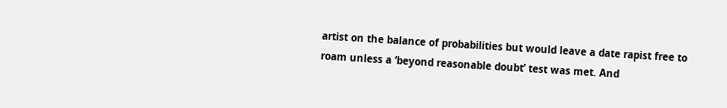artist on the balance of probabilities but would leave a date rapist free to roam unless a ‘beyond reasonable doubt’ test was met. And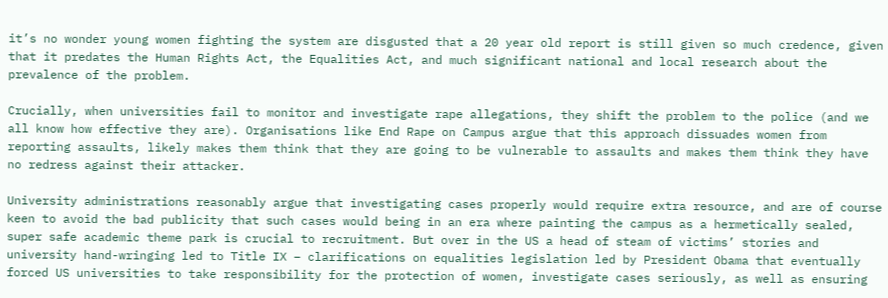it’s no wonder young women fighting the system are disgusted that a 20 year old report is still given so much credence, given that it predates the Human Rights Act, the Equalities Act, and much significant national and local research about the prevalence of the problem.

Crucially, when universities fail to monitor and investigate rape allegations, they shift the problem to the police (and we all know how effective they are). Organisations like End Rape on Campus argue that this approach dissuades women from reporting assaults, likely makes them think that they are going to be vulnerable to assaults and makes them think they have no redress against their attacker.

University administrations reasonably argue that investigating cases properly would require extra resource, and are of course keen to avoid the bad publicity that such cases would being in an era where painting the campus as a hermetically sealed, super safe academic theme park is crucial to recruitment. But over in the US a head of steam of victims’ stories and university hand-wringing led to Title IX – clarifications on equalities legislation led by President Obama that eventually forced US universities to take responsibility for the protection of women, investigate cases seriously, as well as ensuring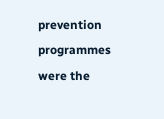prevention programmes were the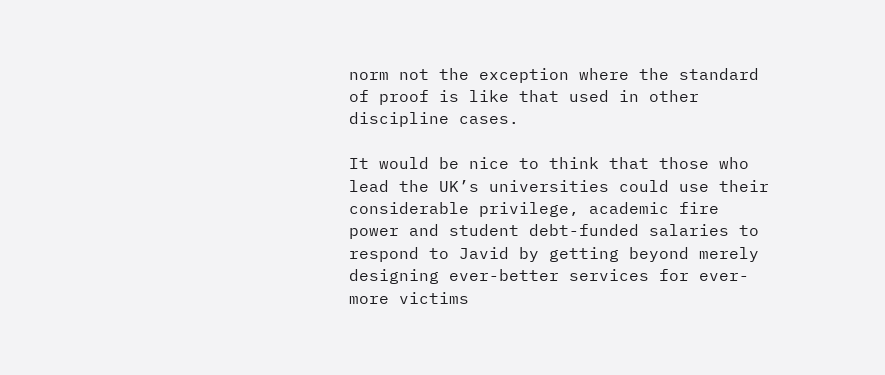norm not the exception where the standard of proof is like that used in other discipline cases.

It would be nice to think that those who lead the UK’s universities could use their considerable privilege, academic fire power and student debt-funded salaries to respond to Javid by getting beyond merely designing ever-better services for ever-more victims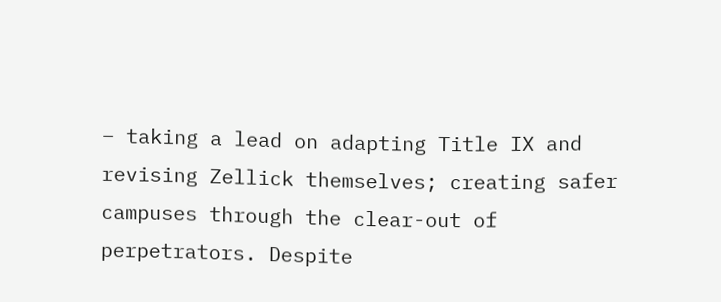– taking a lead on adapting Title IX and revising Zellick themselves; creating safer campuses through the clear-out of perpetrators. Despite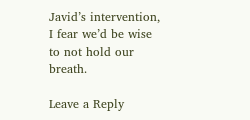Javid’s intervention, I fear we’d be wise to not hold our breath.

Leave a Reply